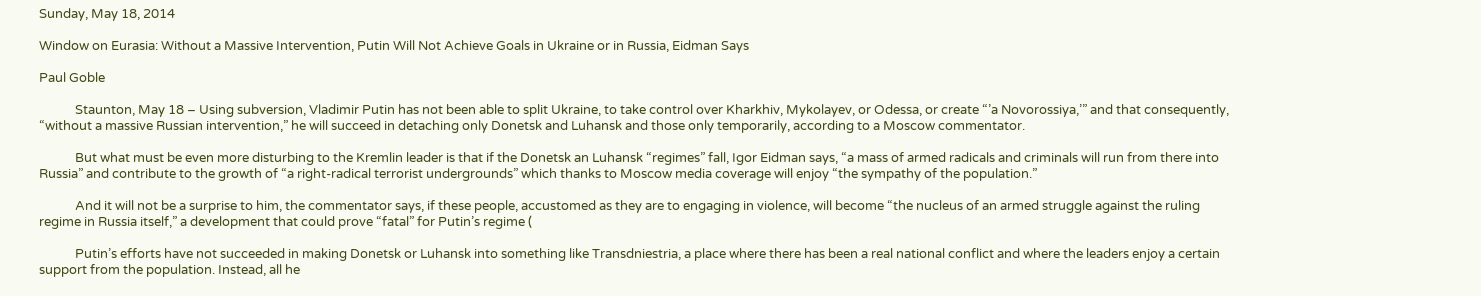Sunday, May 18, 2014

Window on Eurasia: Without a Massive Intervention, Putin Will Not Achieve Goals in Ukraine or in Russia, Eidman Says

Paul Goble

            Staunton, May 18 – Using subversion, Vladimir Putin has not been able to split Ukraine, to take control over Kharkhiv, Mykolayev, or Odessa, or create “’a Novorossiya,’” and that consequently, “without a massive Russian intervention,” he will succeed in detaching only Donetsk and Luhansk and those only temporarily, according to a Moscow commentator.

            But what must be even more disturbing to the Kremlin leader is that if the Donetsk an Luhansk “regimes” fall, Igor Eidman says, “a mass of armed radicals and criminals will run from there into Russia” and contribute to the growth of “a right-radical terrorist undergrounds” which thanks to Moscow media coverage will enjoy “the sympathy of the population.”

            And it will not be a surprise to him, the commentator says, if these people, accustomed as they are to engaging in violence, will become “the nucleus of an armed struggle against the ruling regime in Russia itself,” a development that could prove “fatal” for Putin’s regime (

            Putin’s efforts have not succeeded in making Donetsk or Luhansk into something like Transdniestria, a place where there has been a real national conflict and where the leaders enjoy a certain support from the population. Instead, all he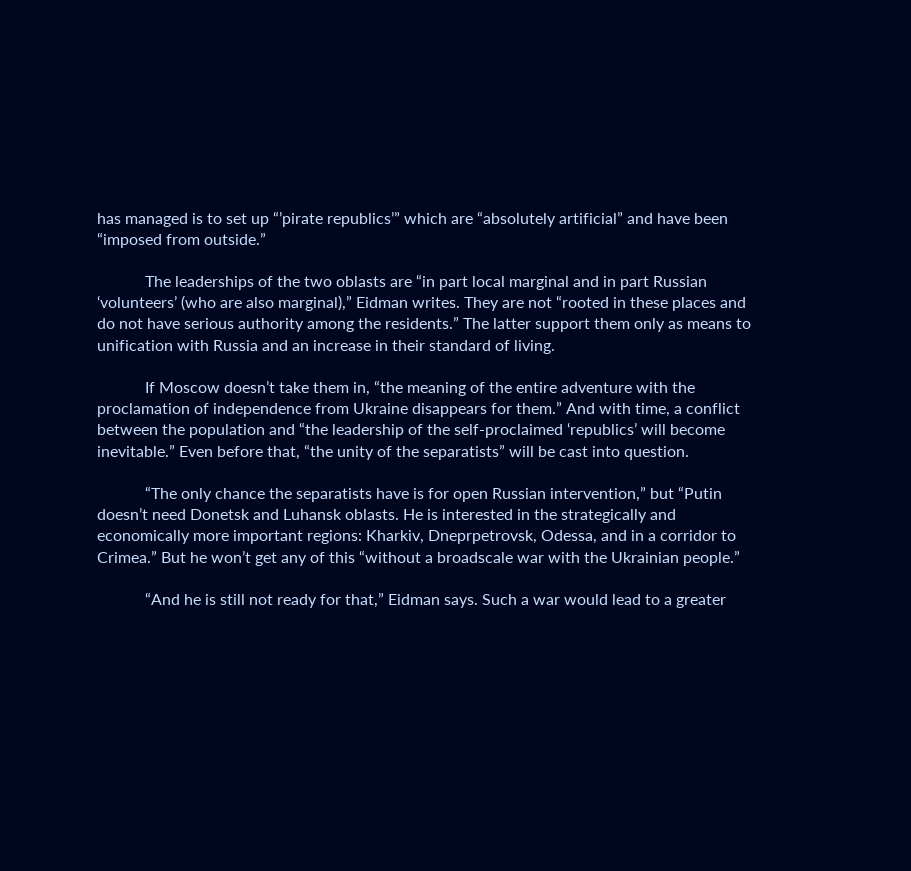has managed is to set up “’pirate republics’” which are “absolutely artificial” and have been “imposed from outside.”

            The leaderships of the two oblasts are “in part local marginal and in part Russian ‘volunteers’ (who are also marginal),” Eidman writes. They are not “rooted in these places and do not have serious authority among the residents.” The latter support them only as means to unification with Russia and an increase in their standard of living.

            If Moscow doesn’t take them in, “the meaning of the entire adventure with the proclamation of independence from Ukraine disappears for them.” And with time, a conflict between the population and “the leadership of the self-proclaimed ‘republics’ will become inevitable.” Even before that, “the unity of the separatists” will be cast into question.

            “The only chance the separatists have is for open Russian intervention,” but “Putin doesn’t need Donetsk and Luhansk oblasts. He is interested in the strategically and economically more important regions: Kharkiv, Dneprpetrovsk, Odessa, and in a corridor to Crimea.” But he won’t get any of this “without a broadscale war with the Ukrainian people.”

            “And he is still not ready for that,” Eidman says. Such a war would lead to a greater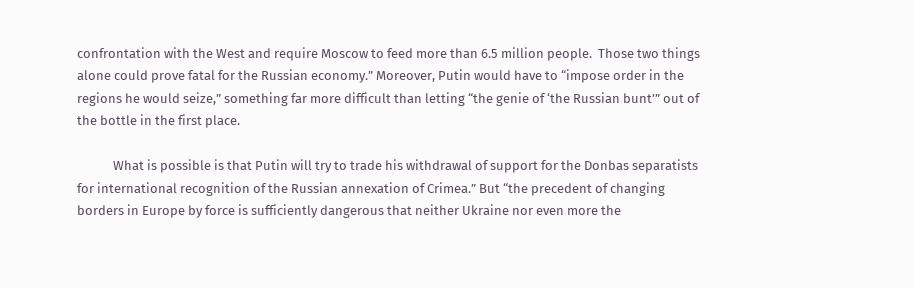confrontation with the West and require Moscow to feed more than 6.5 million people.  Those two things alone could prove fatal for the Russian economy.” Moreover, Putin would have to “impose order in the regions he would seize,” something far more difficult than letting “the genie of ‘the Russian bunt’” out of the bottle in the first place.

            What is possible is that Putin will try to trade his withdrawal of support for the Donbas separatists for international recognition of the Russian annexation of Crimea.” But “the precedent of changing borders in Europe by force is sufficiently dangerous that neither Ukraine nor even more the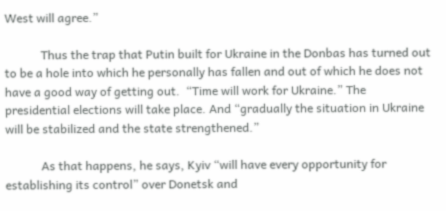West will agree.”

            Thus the trap that Putin built for Ukraine in the Donbas has turned out to be a hole into which he personally has fallen and out of which he does not have a good way of getting out.  “Time will work for Ukraine.” The presidential elections will take place. And “gradually the situation in Ukraine will be stabilized and the state strengthened.”

            As that happens, he says, Kyiv “will have every opportunity for establishing its control” over Donetsk and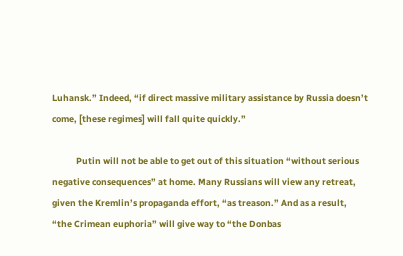Luhansk.” Indeed, “if direct massive military assistance by Russia doesn’t come, [these regimes] will fall quite quickly.”

            Putin will not be able to get out of this situation “without serious negative consequences” at home. Many Russians will view any retreat, given the Kremlin’s propaganda effort, “as treason.” And as a result, “the Crimean euphoria” will give way to “the Donbas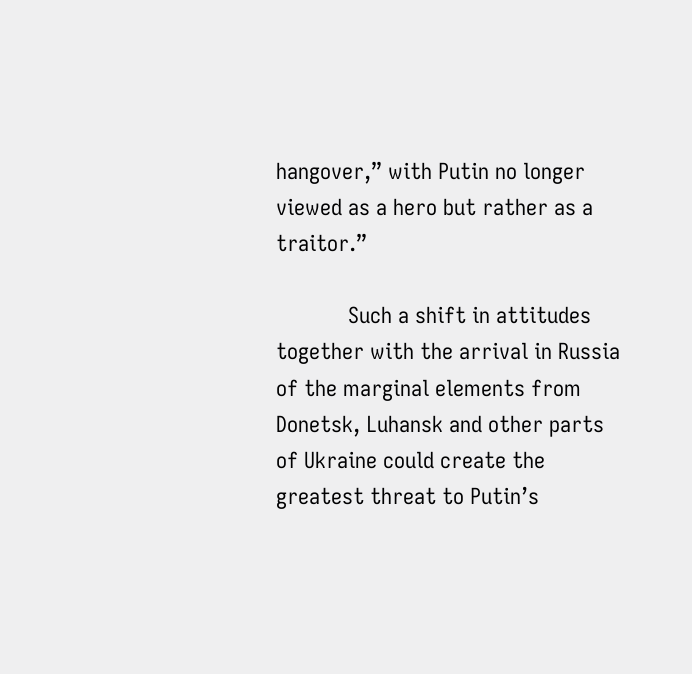hangover,” with Putin no longer viewed as a hero but rather as a traitor.”

            Such a shift in attitudes together with the arrival in Russia of the marginal elements from Donetsk, Luhansk and other parts of Ukraine could create the greatest threat to Putin’s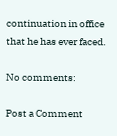continuation in office that he has ever faced.

No comments:

Post a Comment